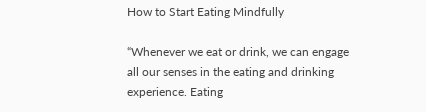How to Start Eating Mindfully

“Whenever we eat or drink, we can engage all our senses in the eating and drinking experience. Eating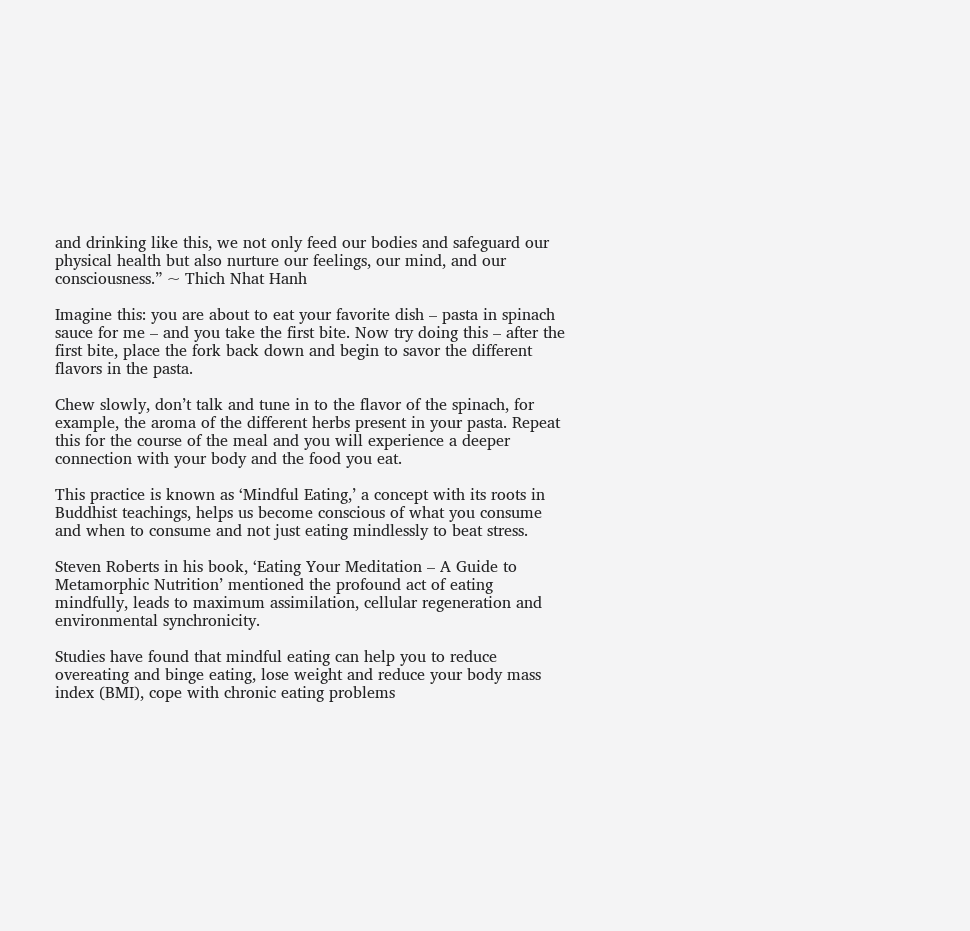and drinking like this, we not only feed our bodies and safeguard our physical health but also nurture our feelings, our mind, and our consciousness.” ~ Thich Nhat Hanh

Imagine this: you are about to eat your favorite dish – pasta in spinach sauce for me – and you take the first bite. Now try doing this – after the first bite, place the fork back down and begin to savor the different flavors in the pasta.

Chew slowly, don’t talk and tune in to the flavor of the spinach, for example, the aroma of the different herbs present in your pasta. Repeat this for the course of the meal and you will experience a deeper connection with your body and the food you eat.

This practice is known as ‘Mindful Eating,’ a concept with its roots in Buddhist teachings, helps us become conscious of what you consume and when to consume and not just eating mindlessly to beat stress.

Steven Roberts in his book, ‘Eating Your Meditation – A Guide to Metamorphic Nutrition’ mentioned the profound act of eating mindfully, leads to maximum assimilation, cellular regeneration and environmental synchronicity.

Studies have found that mindful eating can help you to reduce overeating and binge eating, lose weight and reduce your body mass index (BMI), cope with chronic eating problems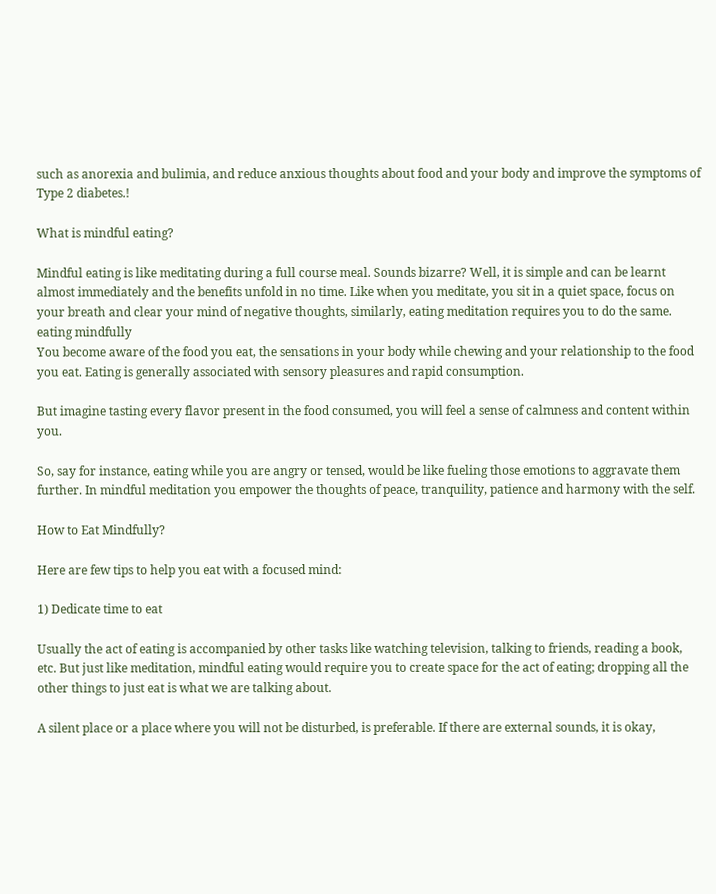such as anorexia and bulimia, and reduce anxious thoughts about food and your body and improve the symptoms of Type 2 diabetes.!

What is mindful eating?

Mindful eating is like meditating during a full course meal. Sounds bizarre? Well, it is simple and can be learnt almost immediately and the benefits unfold in no time. Like when you meditate, you sit in a quiet space, focus on your breath and clear your mind of negative thoughts, similarly, eating meditation requires you to do the same.
eating mindfully
You become aware of the food you eat, the sensations in your body while chewing and your relationship to the food you eat. Eating is generally associated with sensory pleasures and rapid consumption.

But imagine tasting every flavor present in the food consumed, you will feel a sense of calmness and content within you.

So, say for instance, eating while you are angry or tensed, would be like fueling those emotions to aggravate them further. In mindful meditation you empower the thoughts of peace, tranquility, patience and harmony with the self.

How to Eat Mindfully?

Here are few tips to help you eat with a focused mind:

1) Dedicate time to eat

Usually the act of eating is accompanied by other tasks like watching television, talking to friends, reading a book, etc. But just like meditation, mindful eating would require you to create space for the act of eating; dropping all the other things to just eat is what we are talking about.

A silent place or a place where you will not be disturbed, is preferable. If there are external sounds, it is okay,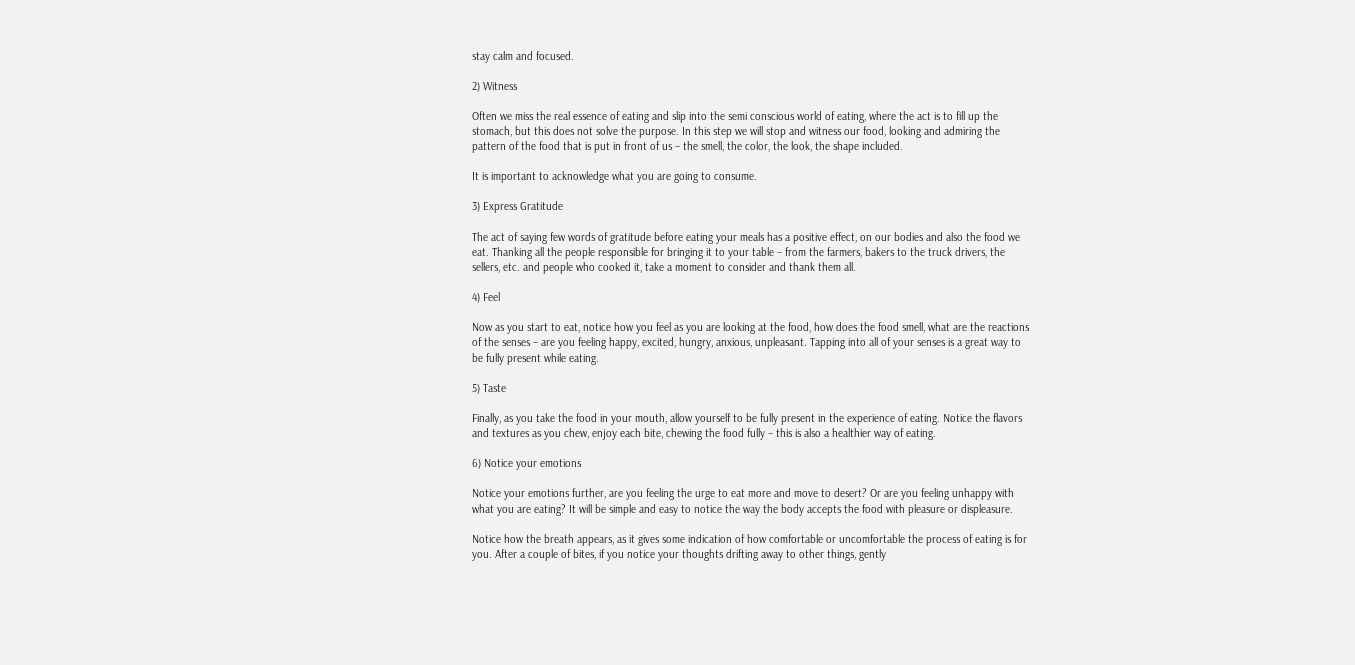stay calm and focused.

2) Witness

Often we miss the real essence of eating and slip into the semi conscious world of eating, where the act is to fill up the stomach, but this does not solve the purpose. In this step we will stop and witness our food, looking and admiring the pattern of the food that is put in front of us – the smell, the color, the look, the shape included.

It is important to acknowledge what you are going to consume.

3) Express Gratitude

The act of saying few words of gratitude before eating your meals has a positive effect, on our bodies and also the food we eat. Thanking all the people responsible for bringing it to your table – from the farmers, bakers to the truck drivers, the sellers, etc. and people who cooked it, take a moment to consider and thank them all.

4) Feel

Now as you start to eat, notice how you feel as you are looking at the food, how does the food smell, what are the reactions of the senses – are you feeling happy, excited, hungry, anxious, unpleasant. Tapping into all of your senses is a great way to be fully present while eating.

5) Taste

Finally, as you take the food in your mouth, allow yourself to be fully present in the experience of eating. Notice the flavors and textures as you chew, enjoy each bite, chewing the food fully – this is also a healthier way of eating.

6) Notice your emotions

Notice your emotions further, are you feeling the urge to eat more and move to desert? Or are you feeling unhappy with what you are eating? It will be simple and easy to notice the way the body accepts the food with pleasure or displeasure.

Notice how the breath appears, as it gives some indication of how comfortable or uncomfortable the process of eating is for you. After a couple of bites, if you notice your thoughts drifting away to other things, gently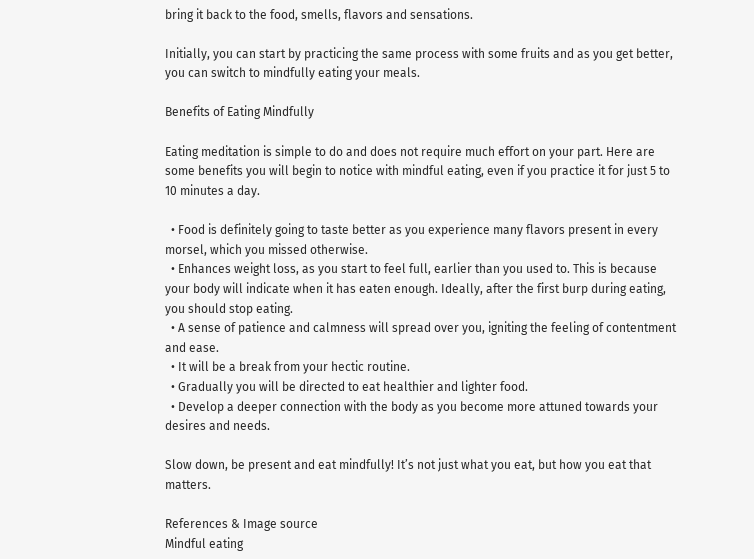bring it back to the food, smells, flavors and sensations.

Initially, you can start by practicing the same process with some fruits and as you get better, you can switch to mindfully eating your meals.

Benefits of Eating Mindfully

Eating meditation is simple to do and does not require much effort on your part. Here are some benefits you will begin to notice with mindful eating, even if you practice it for just 5 to 10 minutes a day.

  • Food is definitely going to taste better as you experience many flavors present in every morsel, which you missed otherwise.
  • Enhances weight loss, as you start to feel full, earlier than you used to. This is because your body will indicate when it has eaten enough. Ideally, after the first burp during eating, you should stop eating.
  • A sense of patience and calmness will spread over you, igniting the feeling of contentment and ease.
  • It will be a break from your hectic routine.
  • Gradually you will be directed to eat healthier and lighter food.
  • Develop a deeper connection with the body as you become more attuned towards your desires and needs.

Slow down, be present and eat mindfully! It’s not just what you eat, but how you eat that matters.

References & Image source
Mindful eating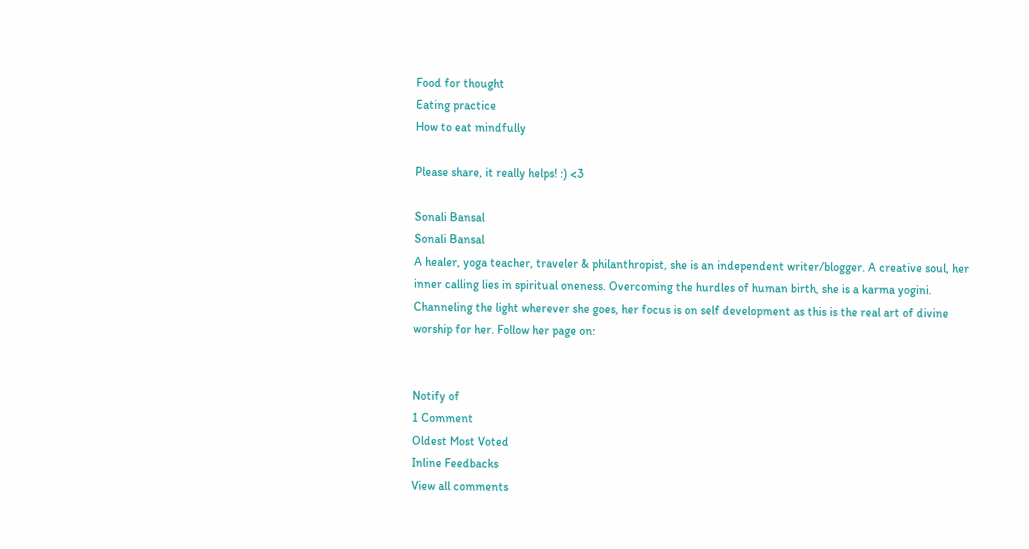Food for thought
Eating practice
How to eat mindfully

Please share, it really helps! :) <3

Sonali Bansal
Sonali Bansal
A healer, yoga teacher, traveler & philanthropist, she is an independent writer/blogger. A creative soul, her inner calling lies in spiritual oneness. Overcoming the hurdles of human birth, she is a karma yogini. Channeling the light wherever she goes, her focus is on self development as this is the real art of divine worship for her. Follow her page on:


Notify of
1 Comment
Oldest Most Voted
Inline Feedbacks
View all comments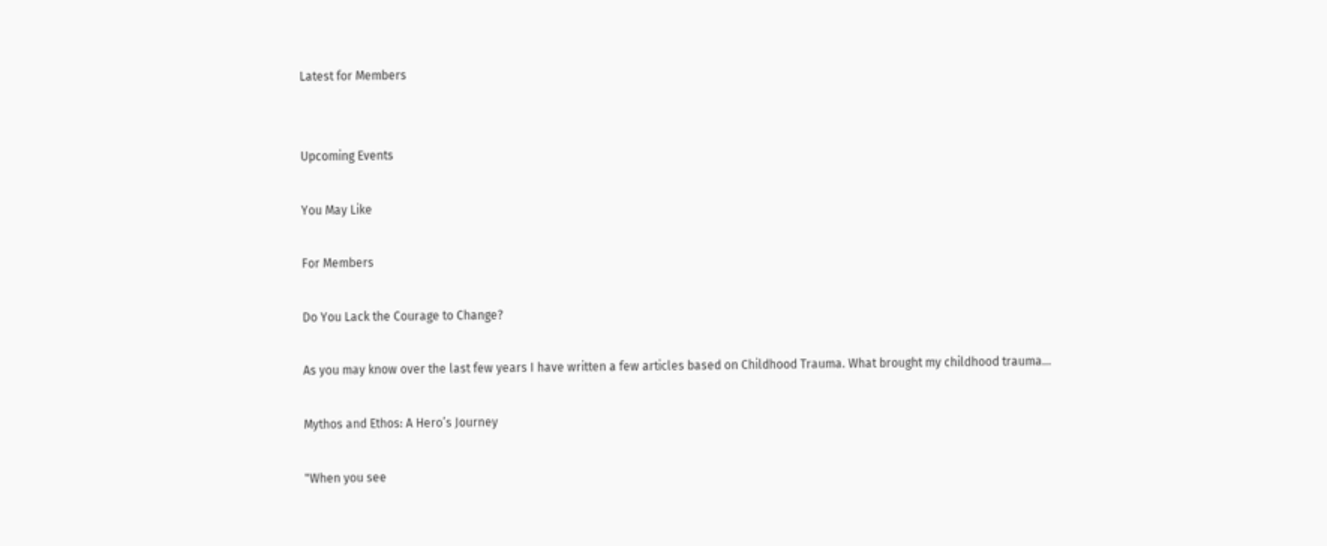Latest for Members


Upcoming Events

You May Like

For Members

Do You Lack the Courage to Change?

As you may know over the last few years I have written a few articles based on Childhood Trauma. What brought my childhood trauma...

Mythos and Ethos: A Hero’s Journey

"When you see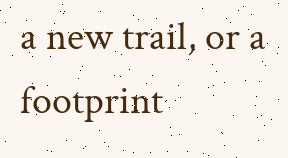a new trail, or a footprint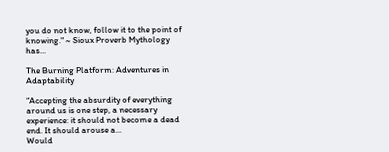you do not know, follow it to the point of knowing." ~ Sioux Proverb Mythology has...

The Burning Platform: Adventures in Adaptability

“Accepting the absurdity of everything around us is one step, a necessary experience: it should not become a dead end. It should arouse a...
Would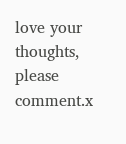love your thoughts, please comment.x